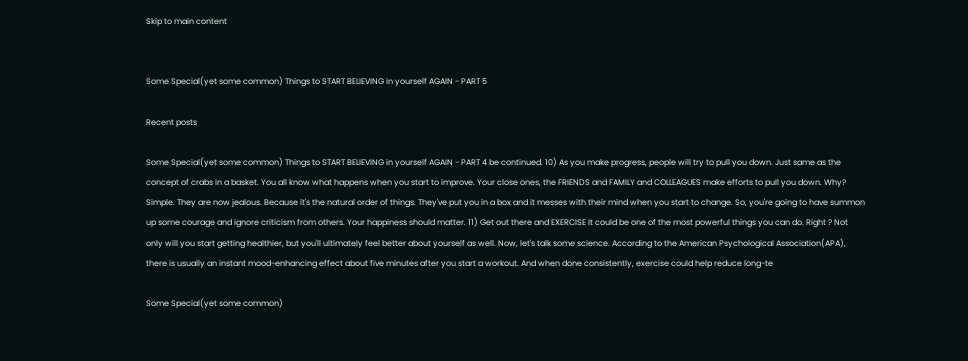Skip to main content


Some Special(yet some common) Things to START BELIEVING in yourself AGAIN - PART 5

Recent posts

Some Special(yet some common) Things to START BELIEVING in yourself AGAIN - PART 4 be continued. 10) As you make progress, people will try to pull you down. Just same as the concept of crabs in a basket. You all know what happens when you start to improve. Your close ones, the FRIENDS and FAMILY and COLLEAGUES make efforts to pull you down. Why? Simple. They are now jealous. Because it's the natural order of things. They've put you in a box and it messes with their mind when you start to change. So, you're going to have summon up some courage and ignore criticism from others. Your happiness should matter. 11) Get out there and EXERCISE It could be one of the most powerful things you can do. Right ? Not only will you start getting healthier, but you'll ultimately feel better about yourself as well. Now, let's talk some science. According to the American Psychological Association(APA), there is usually an instant mood-enhancing effect about five minutes after you start a workout. And when done consistently, exercise could help reduce long-te

Some Special(yet some common)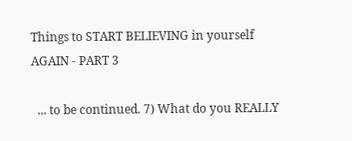Things to START BELIEVING in yourself AGAIN - PART 3

  ... to be continued. 7) What do you REALLY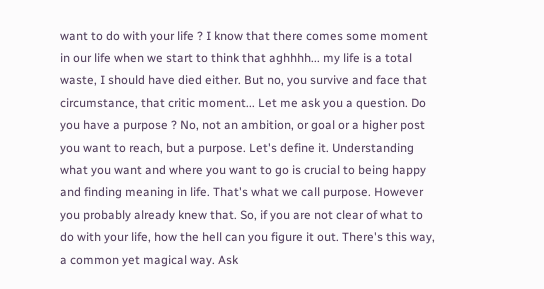want to do with your life ? I know that there comes some moment in our life when we start to think that aghhhh... my life is a total waste, I should have died either. But no, you survive and face that circumstance, that critic moment... Let me ask you a question. Do you have a purpose ? No, not an ambition, or goal or a higher post you want to reach, but a purpose. Let's define it. Understanding what you want and where you want to go is crucial to being happy and finding meaning in life. That's what we call purpose. However you probably already knew that. So, if you are not clear of what to do with your life, how the hell can you figure it out. There's this way, a common yet magical way. Ask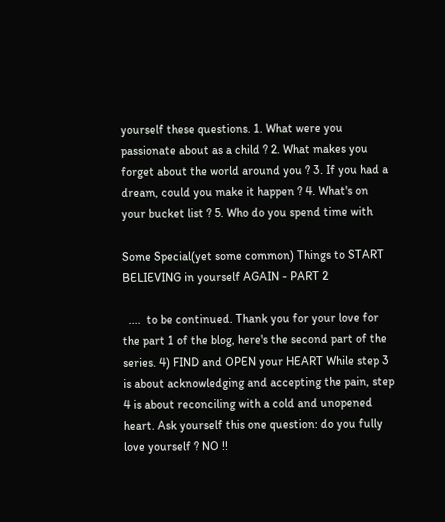yourself these questions. 1. What were you passionate about as a child ? 2. What makes you forget about the world around you ? 3. If you had a dream, could you make it happen ? 4. What's on your bucket list ? 5. Who do you spend time with

Some Special(yet some common) Things to START BELIEVING in yourself AGAIN - PART 2

  ....  to be continued. Thank you for your love for the part 1 of the blog, here's the second part of the series. 4) FIND and OPEN your HEART While step 3 is about acknowledging and accepting the pain, step 4 is about reconciling with a cold and unopened heart. Ask yourself this one question: do you fully love yourself ? NO !!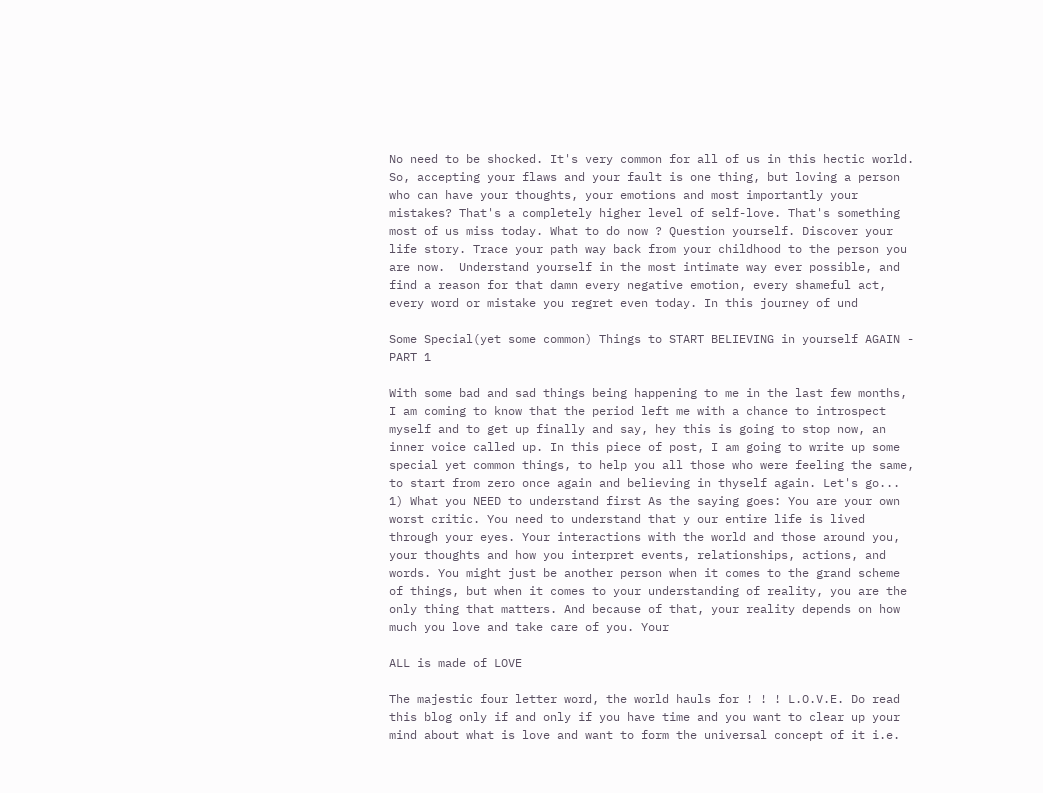No need to be shocked. It's very common for all of us in this hectic world. So, accepting your flaws and your fault is one thing, but loving a person who can have your thoughts, your emotions and most importantly your mistakes? That's a completely higher level of self-love. That's something most of us miss today. What to do now ? Question yourself. Discover your life story. Trace your path way back from your childhood to the person you are now.  Understand yourself in the most intimate way ever possible, and find a reason for that damn every negative emotion, every shameful act, every word or mistake you regret even today. In this journey of und

Some Special(yet some common) Things to START BELIEVING in yourself AGAIN - PART 1

With some bad and sad things being happening to me in the last few months, I am coming to know that the period left me with a chance to introspect myself and to get up finally and say, hey this is going to stop now, an inner voice called up. In this piece of post, I am going to write up some special yet common things, to help you all those who were feeling the same, to start from zero once again and believing in thyself again. Let's go... 1) What you NEED to understand first As the saying goes: You are your own worst critic. You need to understand that y our entire life is lived through your eyes. Your interactions with the world and those around you, your thoughts and how you interpret events, relationships, actions, and words. You might just be another person when it comes to the grand scheme of things, but when it comes to your understanding of reality, you are the only thing that matters. And because of that, your reality depends on how much you love and take care of you. Your

ALL is made of LOVE

The majestic four letter word, the world hauls for ! ! ! L.O.V.E. Do read this blog only if and only if you have time and you want to clear up your mind about what is love and want to form the universal concept of it i.e.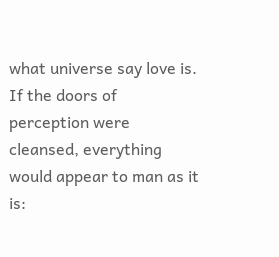what universe say love is. If the doors of perception were cleansed, everything would appear to man as it is: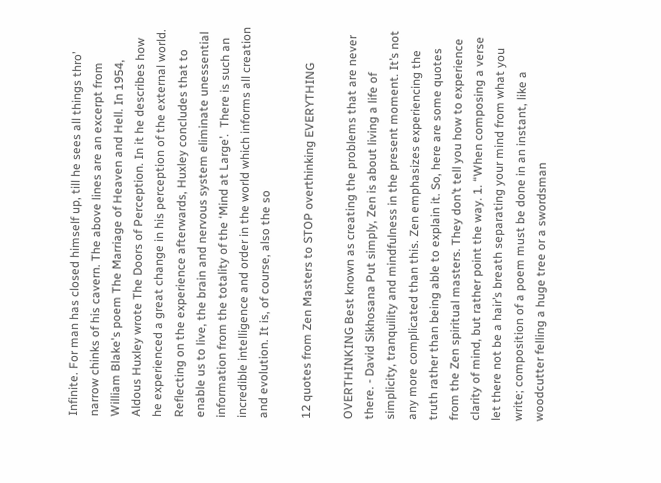Infinite. For man has closed himself up, till he sees all things thro’ narrow chinks of his cavern. The above lines are an excerpt from William Blake's poem The Marriage of Heaven and Hell. In 1954, Aldous Huxley wrote The Doors of Perception. In it he describes how he experienced a great change in his perception of the external world. Reflecting on the experience afterwards, Huxley concludes that to enable us to live, the brain and nervous system eliminate unessential information from the totality of the ‘Mind at Large’.  There is such an incredible intelligence and order in the world which informs all creation and evolution. It is, of course, also the so

12 quotes from Zen Masters to STOP overthinking EVERYTHING

OVERTHINKING Best known as creating the problems that are never there. - David Sikhosana Put simply, Zen is about living a life of simplicity, tranquility and mindfulness in the present moment. It’s not any more complicated than this. Zen emphasizes experiencing the truth rather than being able to explain it. So, here are some quotes from the Zen spiritual masters. They don’t tell you how to experience clarity of mind, but rather point the way. 1. “When composing a verse let there not be a hair’s breath separating your mind from what you write; composition of a poem must be done in an instant, like a woodcutter felling a huge tree or a swordsman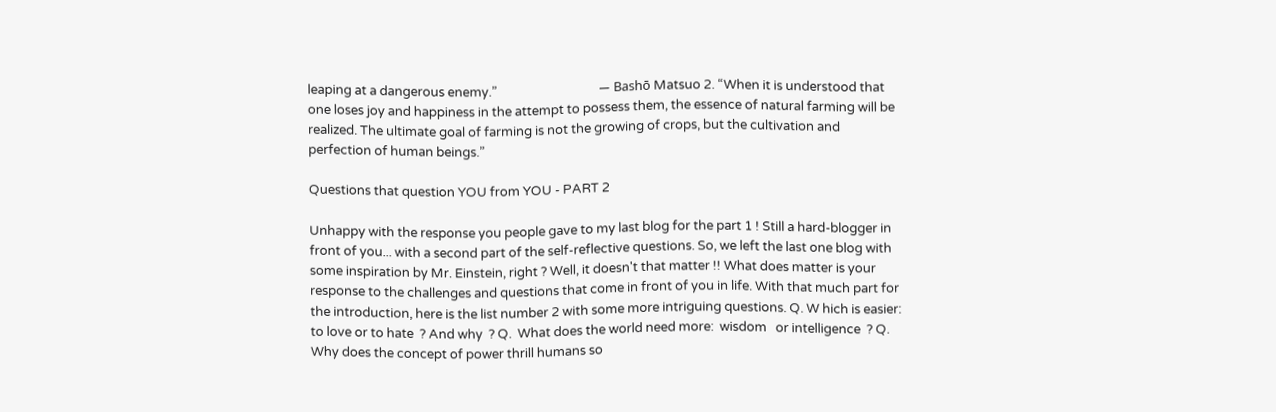leaping at a dangerous enemy.”                                  ― Bashō Matsuo 2. “When it is understood that one loses joy and happiness in the attempt to possess them, the essence of natural farming will be realized. The ultimate goal of farming is not the growing of crops, but the cultivation and perfection of human beings.”

Questions that question YOU from YOU - PART 2

Unhappy with the response you people gave to my last blog for the part 1 ! Still a hard-blogger in front of you... with a second part of the self-reflective questions. So, we left the last one blog with some inspiration by Mr. Einstein, right ? Well, it doesn't that matter !! What does matter is your response to the challenges and questions that come in front of you in life. With that much part for the introduction, here is the list number 2 with some more intriguing questions. Q. W hich is easier: to love or to hate  ? And why  ? Q.  What does the world need more:  wisdom   or intelligence  ? Q.    Why does the concept of power thrill humans so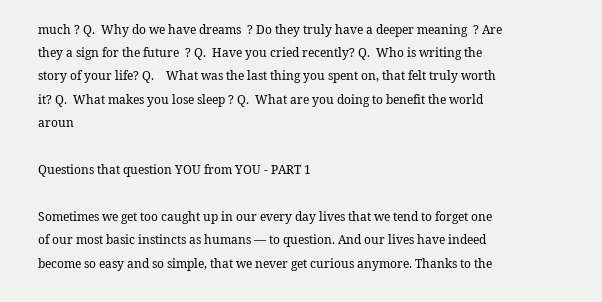much ? Q.  Why do we have dreams  ? Do they truly have a deeper meaning  ? Are they a sign for the future  ? Q.  Have you cried recently? Q.  Who is writing the story of your life? Q.    What was the last thing you spent on, that felt truly worth it? Q.  What makes you lose sleep ? Q.  What are you doing to benefit the world aroun

Questions that question YOU from YOU - PART 1

Sometimes we get too caught up in our every day lives that we tend to forget one of our most basic instincts as humans — to question. And our lives have indeed become so easy and so simple, that we never get curious anymore. Thanks to the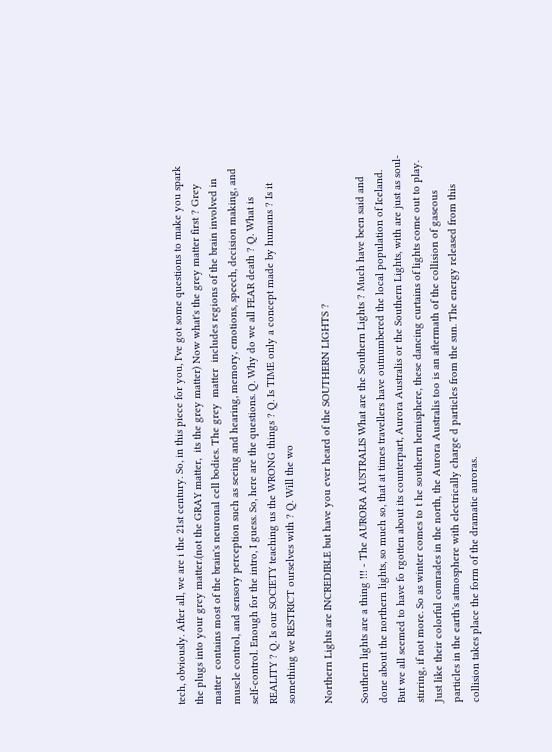tech, obviously. After all, we are i the 21st century. So, in this piece for you, I've got some questions to make you spark the plugs into your grey matter.(not the GRAY matter,  its the grey matter) Now what's the grey matter first ? Grey  matter  contains most of the brain's neuronal cell bodies. The grey  matter  includes regions of the brain involved in muscle control, and sensory perception such as seeing and hearing, memory, emotions, speech, decision making, and self-control. Enough for the intro, I guess. So, here are the questions. Q. Why do we all FEAR death ? Q. What is REALITY ? Q. Is our SOCIETY teaching us the WRONG things ? Q. Is TIME only a concept made by humans ? Is it something we RESTRICT ourselves with ? Q. Will the wo

Northern Lights are INCREDIBLE but have you ever heard of the SOUTHERN LIGHTS ?

Southern lights are a thing !!! - The AURORA AUSTRALIS What are the Southern Lights ? Much have been said and done about the northern lights, so much so, that at times travellers have outnumbered the local population of Iceland. But we all seemed to have fo rgotten about its counterpart, Aurora Australis or the Southern Lights, with are just as soul-stirring, if not more. So as winter comes to t he southern hemisphere, these dancing curtains of lights come out to play. Just like their colorful comrades in the north, the Aurora Australis too is an aftermath of the collision of gaseous particles in the earth's atmosphere with electrically charge d particles from the sun. The energy released from this collision takes place the form of the dramatic auroras.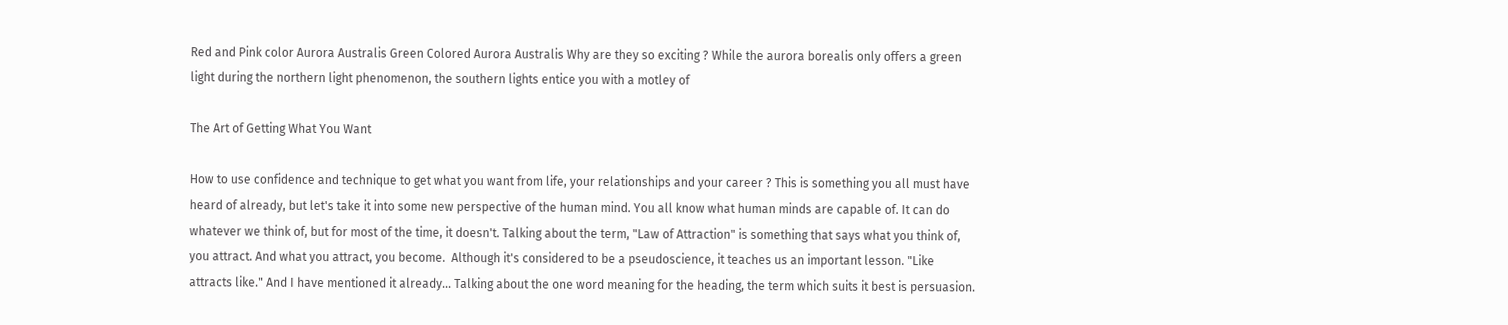Red and Pink color Aurora Australis Green Colored Aurora Australis Why are they so exciting ? While the aurora borealis only offers a green light during the northern light phenomenon, the southern lights entice you with a motley of

The Art of Getting What You Want

How to use confidence and technique to get what you want from life, your relationships and your career ? This is something you all must have heard of already, but let's take it into some new perspective of the human mind. You all know what human minds are capable of. It can do  whatever we think of, but for most of the time, it doesn't. Talking about the term, "Law of Attraction" is something that says what you think of, you attract. And what you attract, you become.  Although it's considered to be a pseudoscience, it teaches us an important lesson. "Like attracts like." And I have mentioned it already... Talking about the one word meaning for the heading, the term which suits it best is persuasion.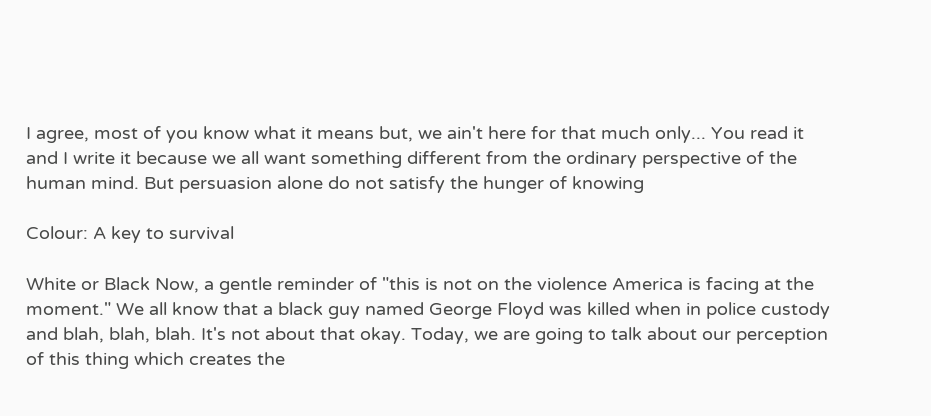I agree, most of you know what it means but, we ain't here for that much only... You read it and I write it because we all want something different from the ordinary perspective of the human mind. But persuasion alone do not satisfy the hunger of knowing

Colour: A key to survival

White or Black Now, a gentle reminder of "this is not on the violence America is facing at the moment." We all know that a black guy named George Floyd was killed when in police custody and blah, blah, blah. It's not about that okay. Today, we are going to talk about our perception of this thing which creates the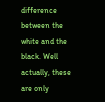difference between the white and the black. Well actually, these are only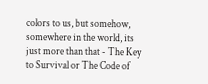colors to us, but somehow, somewhere in the world, its just more than that - The Key to Survival or The Code of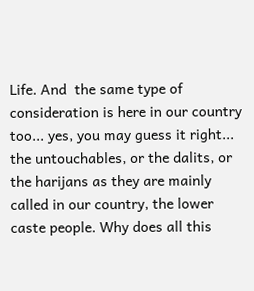Life. And  the same type of consideration is here in our country too... yes, you may guess it right... the untouchables, or the dalits, or the harijans as they are mainly called in our country, the lower caste people. Why does all this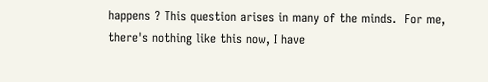happens ? This question arises in many of the minds.  For me, there's nothing like this now, I have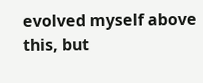evolved myself above this, but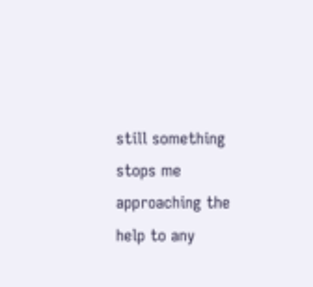still something stops me approaching the help to any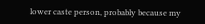lower caste person, probably because my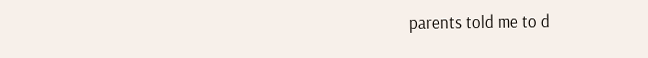parents told me to d